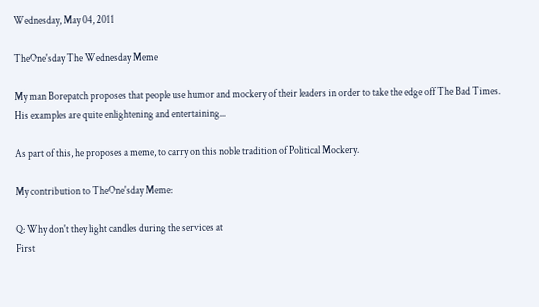Wednesday, May 04, 2011

TheOne'sday The Wednesday Meme

My man Borepatch proposes that people use humor and mockery of their leaders in order to take the edge off The Bad Times.
His examples are quite enlightening and entertaining...

As part of this, he proposes a meme, to carry on this noble tradition of Political Mockery.

My contribution to TheOne'sday Meme:

Q: Why don't they light candles during the services at
First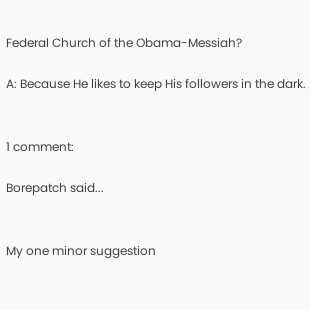Federal Church of the Obama-Messiah?

A: Because He likes to keep His followers in the dark.


1 comment:

Borepatch said...


My one minor suggestion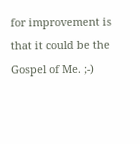for improvement is that it could be the Gospel of Me. ;-)